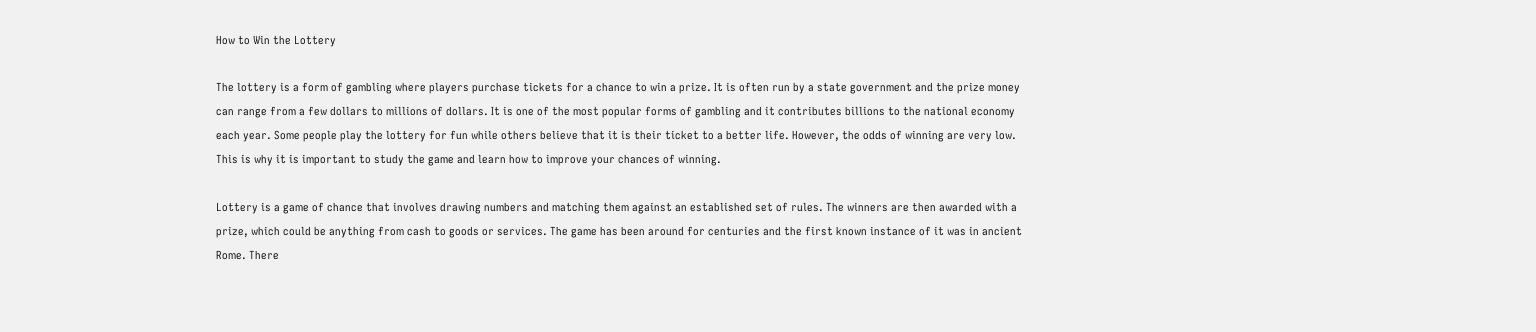How to Win the Lottery

The lottery is a form of gambling where players purchase tickets for a chance to win a prize. It is often run by a state government and the prize money can range from a few dollars to millions of dollars. It is one of the most popular forms of gambling and it contributes billions to the national economy each year. Some people play the lottery for fun while others believe that it is their ticket to a better life. However, the odds of winning are very low. This is why it is important to study the game and learn how to improve your chances of winning.

Lottery is a game of chance that involves drawing numbers and matching them against an established set of rules. The winners are then awarded with a prize, which could be anything from cash to goods or services. The game has been around for centuries and the first known instance of it was in ancient Rome. There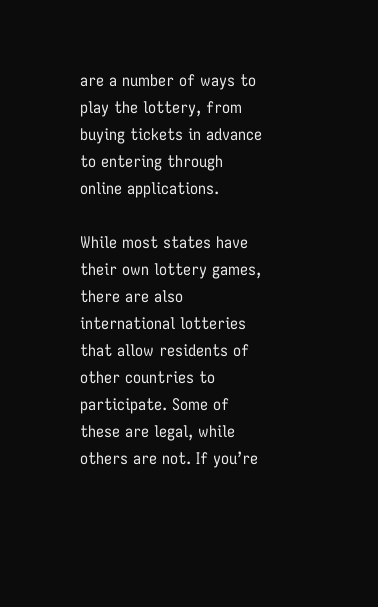are a number of ways to play the lottery, from buying tickets in advance to entering through online applications.

While most states have their own lottery games, there are also international lotteries that allow residents of other countries to participate. Some of these are legal, while others are not. If you’re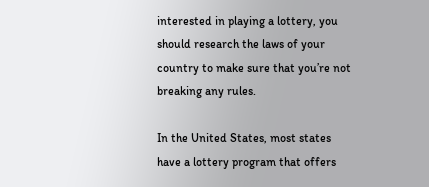interested in playing a lottery, you should research the laws of your country to make sure that you’re not breaking any rules.

In the United States, most states have a lottery program that offers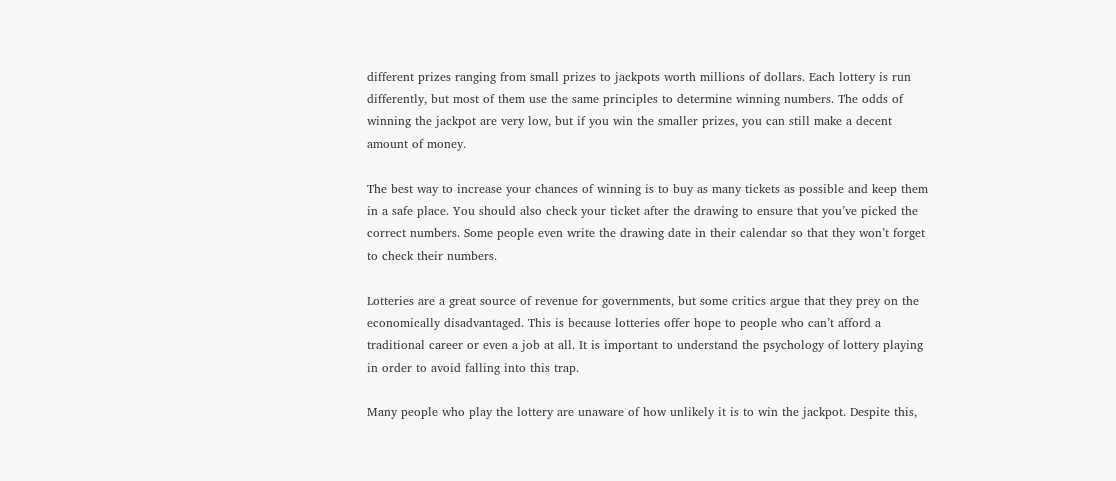different prizes ranging from small prizes to jackpots worth millions of dollars. Each lottery is run differently, but most of them use the same principles to determine winning numbers. The odds of winning the jackpot are very low, but if you win the smaller prizes, you can still make a decent amount of money.

The best way to increase your chances of winning is to buy as many tickets as possible and keep them in a safe place. You should also check your ticket after the drawing to ensure that you’ve picked the correct numbers. Some people even write the drawing date in their calendar so that they won’t forget to check their numbers.

Lotteries are a great source of revenue for governments, but some critics argue that they prey on the economically disadvantaged. This is because lotteries offer hope to people who can’t afford a traditional career or even a job at all. It is important to understand the psychology of lottery playing in order to avoid falling into this trap.

Many people who play the lottery are unaware of how unlikely it is to win the jackpot. Despite this,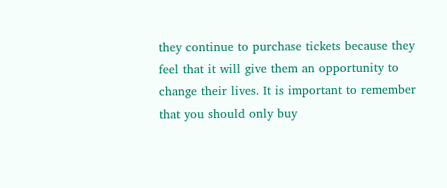they continue to purchase tickets because they feel that it will give them an opportunity to change their lives. It is important to remember that you should only buy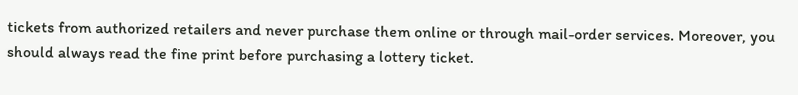tickets from authorized retailers and never purchase them online or through mail-order services. Moreover, you should always read the fine print before purchasing a lottery ticket.